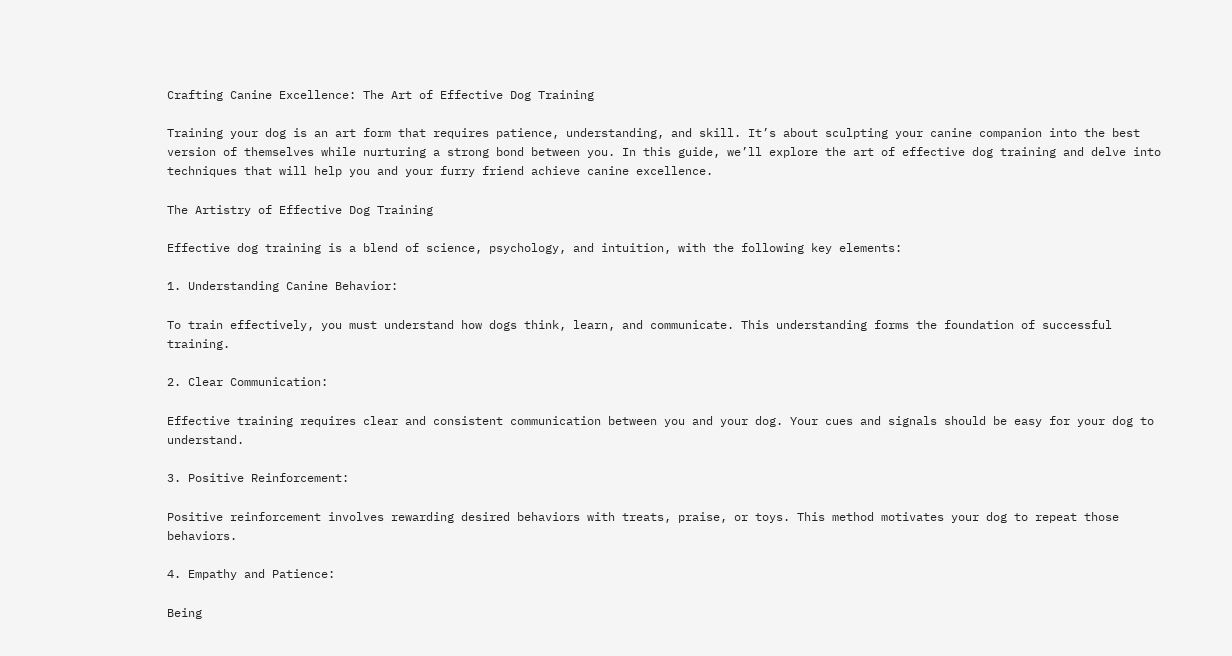Crafting Canine Excellence: The Art of Effective Dog Training

Training your dog is an art form that requires patience, understanding, and skill. It’s about sculpting your canine companion into the best version of themselves while nurturing a strong bond between you. In this guide, we’ll explore the art of effective dog training and delve into techniques that will help you and your furry friend achieve canine excellence.

The Artistry of Effective Dog Training

Effective dog training is a blend of science, psychology, and intuition, with the following key elements:

1. Understanding Canine Behavior:

To train effectively, you must understand how dogs think, learn, and communicate. This understanding forms the foundation of successful training.

2. Clear Communication:

Effective training requires clear and consistent communication between you and your dog. Your cues and signals should be easy for your dog to understand.

3. Positive Reinforcement:

Positive reinforcement involves rewarding desired behaviors with treats, praise, or toys. This method motivates your dog to repeat those behaviors.

4. Empathy and Patience:

Being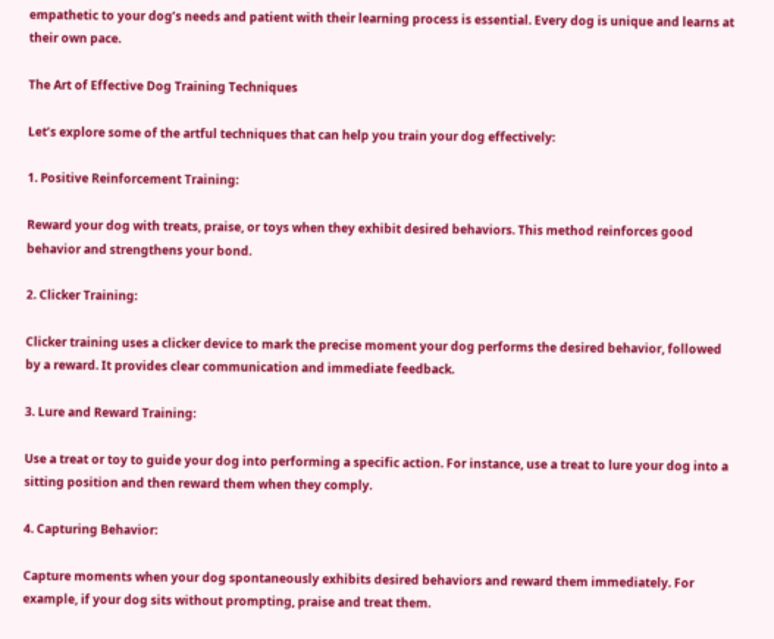empathetic to your dog’s needs and patient with their learning process is essential. Every dog is unique and learns at their own pace.

The Art of Effective Dog Training Techniques

Let’s explore some of the artful techniques that can help you train your dog effectively:

1. Positive Reinforcement Training:

Reward your dog with treats, praise, or toys when they exhibit desired behaviors. This method reinforces good behavior and strengthens your bond.

2. Clicker Training:

Clicker training uses a clicker device to mark the precise moment your dog performs the desired behavior, followed by a reward. It provides clear communication and immediate feedback.

3. Lure and Reward Training:

Use a treat or toy to guide your dog into performing a specific action. For instance, use a treat to lure your dog into a sitting position and then reward them when they comply.

4. Capturing Behavior:

Capture moments when your dog spontaneously exhibits desired behaviors and reward them immediately. For example, if your dog sits without prompting, praise and treat them.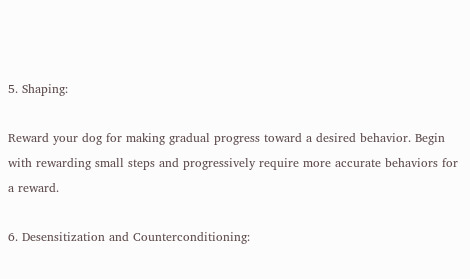5. Shaping:

Reward your dog for making gradual progress toward a desired behavior. Begin with rewarding small steps and progressively require more accurate behaviors for a reward.

6. Desensitization and Counterconditioning: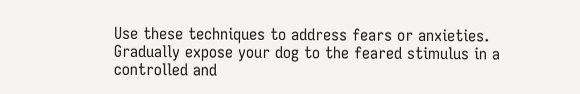Use these techniques to address fears or anxieties. Gradually expose your dog to the feared stimulus in a controlled and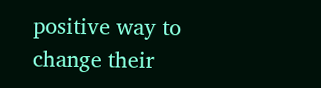positive way to change their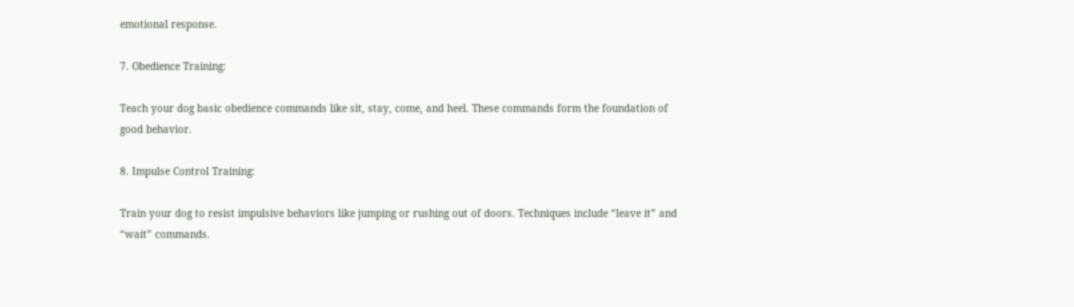emotional response.

7. Obedience Training:

Teach your dog basic obedience commands like sit, stay, come, and heel. These commands form the foundation of good behavior.

8. Impulse Control Training:

Train your dog to resist impulsive behaviors like jumping or rushing out of doors. Techniques include “leave it” and “wait” commands.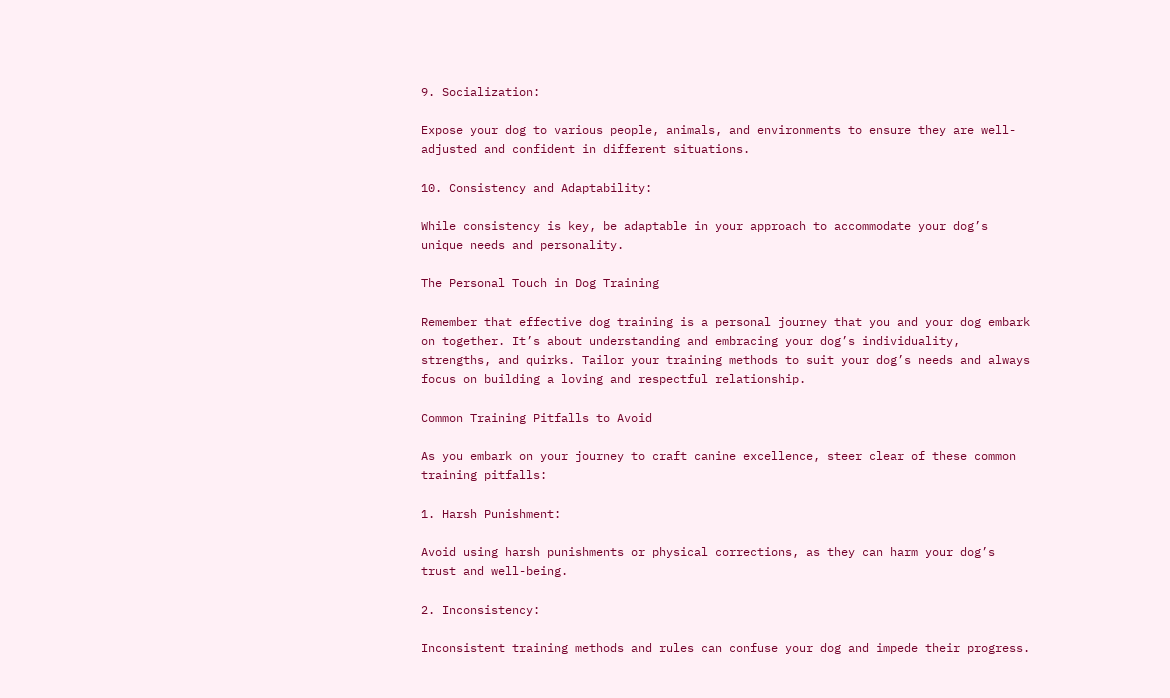9. Socialization:

Expose your dog to various people, animals, and environments to ensure they are well-adjusted and confident in different situations.

10. Consistency and Adaptability:

While consistency is key, be adaptable in your approach to accommodate your dog’s unique needs and personality.

The Personal Touch in Dog Training

Remember that effective dog training is a personal journey that you and your dog embark on together. It’s about understanding and embracing your dog’s individuality, strengths, and quirks. Tailor your training methods to suit your dog’s needs and always focus on building a loving and respectful relationship.

Common Training Pitfalls to Avoid

As you embark on your journey to craft canine excellence, steer clear of these common training pitfalls:

1. Harsh Punishment:

Avoid using harsh punishments or physical corrections, as they can harm your dog’s trust and well-being.

2. Inconsistency:

Inconsistent training methods and rules can confuse your dog and impede their progress.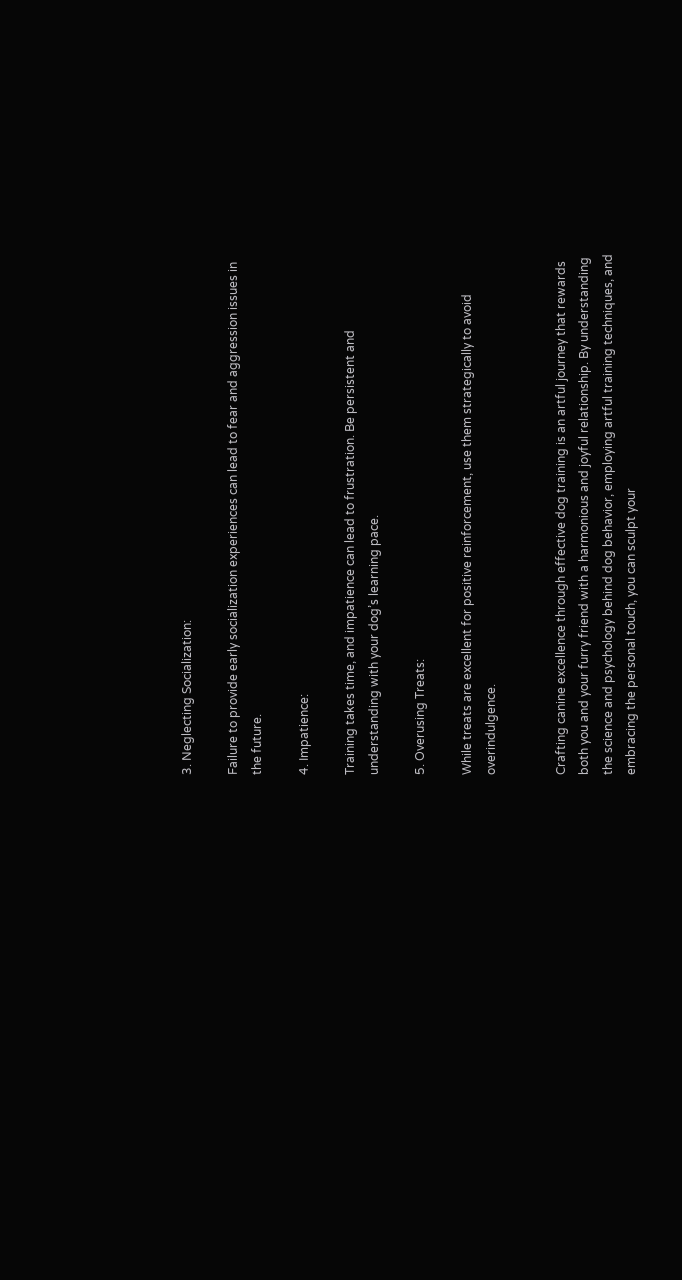3. Neglecting Socialization:

Failure to provide early socialization experiences can lead to fear and aggression issues in the future.

4. Impatience:

Training takes time, and impatience can lead to frustration. Be persistent and understanding with your dog’s learning pace.

5. Overusing Treats:

While treats are excellent for positive reinforcement, use them strategically to avoid overindulgence.


Crafting canine excellence through effective dog training is an artful journey that rewards both you and your furry friend with a harmonious and joyful relationship. By understanding the science and psychology behind dog behavior, employing artful training techniques, and embracing the personal touch, you can sculpt your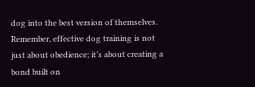dog into the best version of themselves. Remember, effective dog training is not just about obedience; it’s about creating a bond built on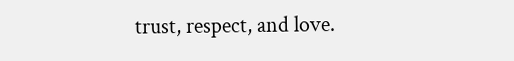trust, respect, and love.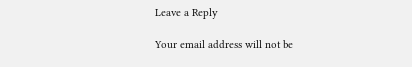Leave a Reply

Your email address will not be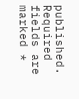published. Required fields are marked *